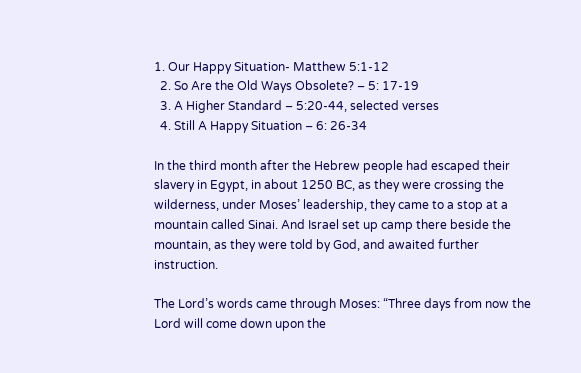1. Our Happy Situation- Matthew 5:1-12
  2. So Are the Old Ways Obsolete? – 5: 17-19
  3. A Higher Standard – 5:20-44, selected verses
  4. Still A Happy Situation – 6: 26-34

In the third month after the Hebrew people had escaped their slavery in Egypt, in about 1250 BC, as they were crossing the wilderness, under Moses’ leadership, they came to a stop at a mountain called Sinai. And Israel set up camp there beside the mountain, as they were told by God, and awaited further instruction.

The Lord’s words came through Moses: “Three days from now the Lord will come down upon the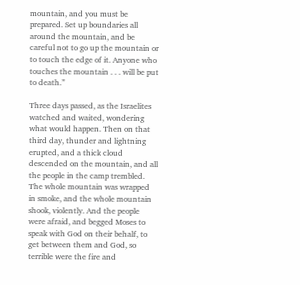mountain, and you must be prepared. Set up boundaries all around the mountain, and be careful not to go up the mountain or to touch the edge of it. Anyone who touches the mountain . . . will be put to death.”

Three days passed, as the Israelites watched and waited, wondering what would happen. Then on that third day, thunder and lightning erupted, and a thick cloud descended on the mountain, and all the people in the camp trembled. The whole mountain was wrapped in smoke, and the whole mountain shook, violently. And the people were afraid, and begged Moses to speak with God on their behalf, to get between them and God, so terrible were the fire and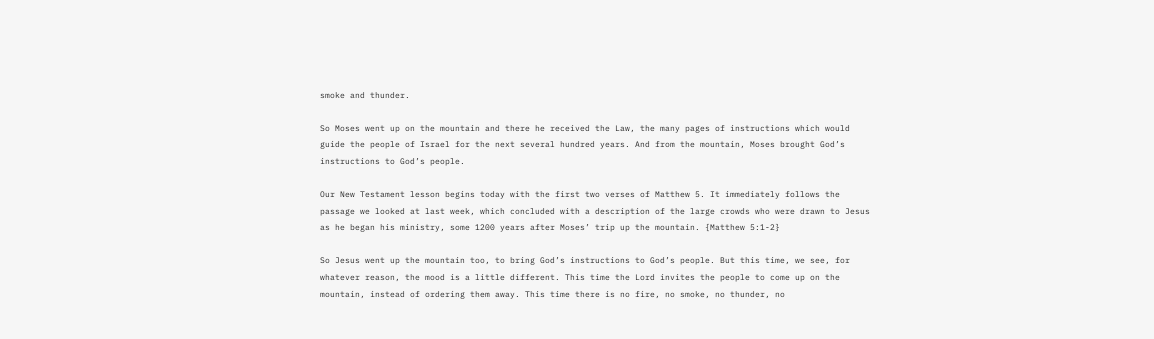smoke and thunder.

So Moses went up on the mountain and there he received the Law, the many pages of instructions which would guide the people of Israel for the next several hundred years. And from the mountain, Moses brought God’s instructions to God’s people.

Our New Testament lesson begins today with the first two verses of Matthew 5. It immediately follows the passage we looked at last week, which concluded with a description of the large crowds who were drawn to Jesus as he began his ministry, some 1200 years after Moses’ trip up the mountain. {Matthew 5:1-2}

So Jesus went up the mountain too, to bring God’s instructions to God’s people. But this time, we see, for whatever reason, the mood is a little different. This time the Lord invites the people to come up on the mountain, instead of ordering them away. This time there is no fire, no smoke, no thunder, no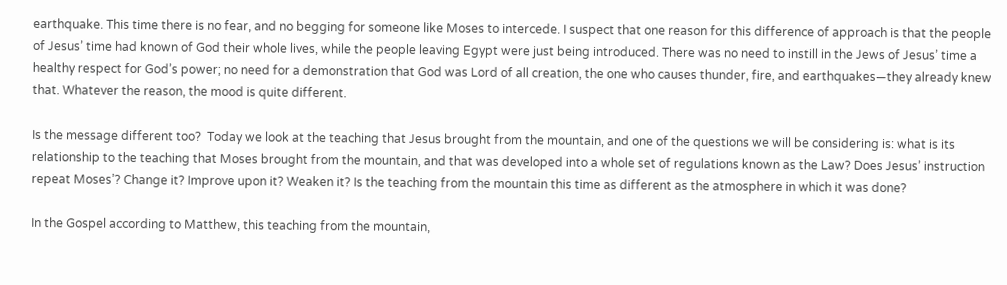earthquake. This time there is no fear, and no begging for someone like Moses to intercede. I suspect that one reason for this difference of approach is that the people of Jesus’ time had known of God their whole lives, while the people leaving Egypt were just being introduced. There was no need to instill in the Jews of Jesus’ time a healthy respect for God’s power; no need for a demonstration that God was Lord of all creation, the one who causes thunder, fire, and earthquakes—they already knew that. Whatever the reason, the mood is quite different.

Is the message different too?  Today we look at the teaching that Jesus brought from the mountain, and one of the questions we will be considering is: what is its relationship to the teaching that Moses brought from the mountain, and that was developed into a whole set of regulations known as the Law? Does Jesus’ instruction repeat Moses’? Change it? Improve upon it? Weaken it? Is the teaching from the mountain this time as different as the atmosphere in which it was done?

In the Gospel according to Matthew, this teaching from the mountain,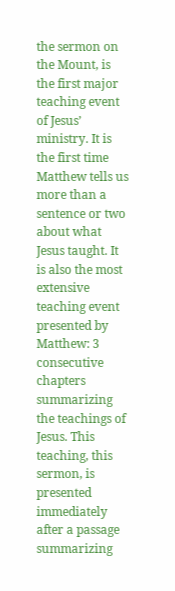the sermon on the Mount, is the first major teaching event of Jesus’ ministry. It is the first time Matthew tells us more than a sentence or two about what Jesus taught. It is also the most extensive teaching event presented by Matthew: 3 consecutive chapters summarizing the teachings of Jesus. This teaching, this sermon, is presented immediately after a passage summarizing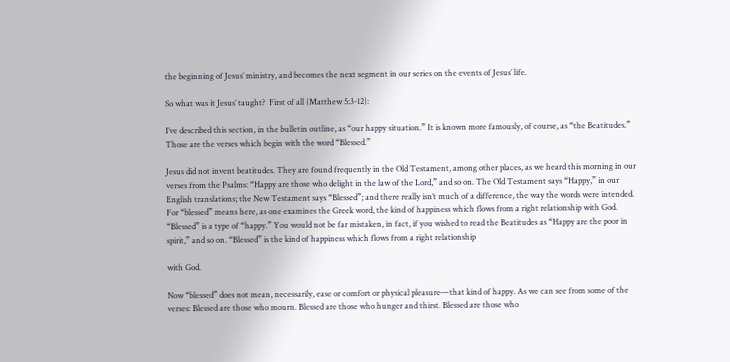the beginning of Jesus’ ministry, and becomes the next segment in our series on the events of Jesus’ life.

So what was it Jesus’ taught?  First of all {Matthew 5:3-12}:

I’ve described this section, in the bulletin outline, as “our happy situation.” It is known more famously, of course, as “the Beatitudes.” Those are the verses which begin with the word “Blessed.”

Jesus did not invent beatitudes. They are found frequently in the Old Testament, among other places, as we heard this morning in our verses from the Psalms: “Happy are those who delight in the law of the Lord,” and so on. The Old Testament says “Happy,” in our English translations; the New Testament says “Blessed”; and there really isn’t much of a difference, the way the words were intended. For “blessed” means here, as one examines the Greek word, the kind of happiness which flows from a right relationship with God. “Blessed” is a type of “happy.” You would not be far mistaken, in fact, if you wished to read the Beatitudes as “Happy are the poor in spirit,” and so on. “Blessed” is the kind of happiness which flows from a right relationship

with God.

Now “blessed” does not mean, necessarily, ease or comfort or physical pleasure—that kind of happy. As we can see from some of the verses: Blessed are those who mourn. Blessed are those who hunger and thirst. Blessed are those who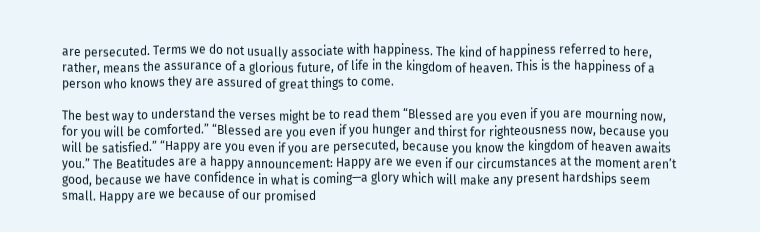are persecuted. Terms we do not usually associate with happiness. The kind of happiness referred to here, rather, means the assurance of a glorious future, of life in the kingdom of heaven. This is the happiness of a person who knows they are assured of great things to come.

The best way to understand the verses might be to read them “Blessed are you even if you are mourning now, for you will be comforted.” “Blessed are you even if you hunger and thirst for righteousness now, because you will be satisfied.” “Happy are you even if you are persecuted, because you know the kingdom of heaven awaits you.” The Beatitudes are a happy announcement: Happy are we even if our circumstances at the moment aren’t good, because we have confidence in what is coming—a glory which will make any present hardships seem small. Happy are we because of our promised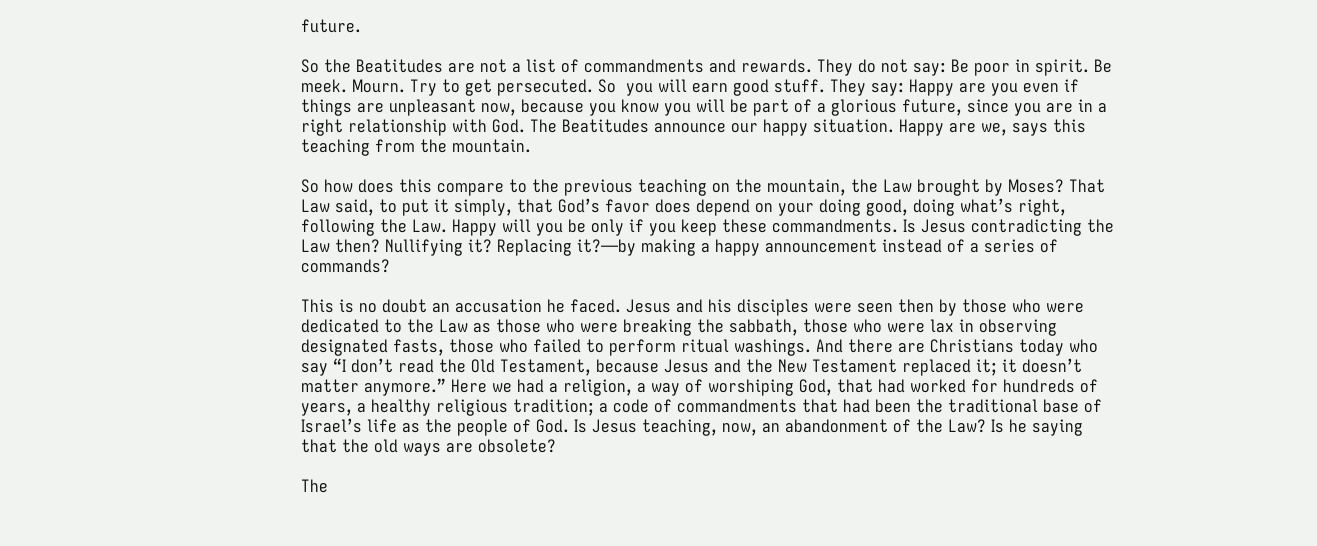future.

So the Beatitudes are not a list of commandments and rewards. They do not say: Be poor in spirit. Be meek. Mourn. Try to get persecuted. So  you will earn good stuff. They say: Happy are you even if things are unpleasant now, because you know you will be part of a glorious future, since you are in a right relationship with God. The Beatitudes announce our happy situation. Happy are we, says this teaching from the mountain.

So how does this compare to the previous teaching on the mountain, the Law brought by Moses? That Law said, to put it simply, that God’s favor does depend on your doing good, doing what’s right, following the Law. Happy will you be only if you keep these commandments. Is Jesus contradicting the Law then? Nullifying it? Replacing it?—by making a happy announcement instead of a series of commands?

This is no doubt an accusation he faced. Jesus and his disciples were seen then by those who were dedicated to the Law as those who were breaking the sabbath, those who were lax in observing designated fasts, those who failed to perform ritual washings. And there are Christians today who say “I don’t read the Old Testament, because Jesus and the New Testament replaced it; it doesn’t matter anymore.” Here we had a religion, a way of worshiping God, that had worked for hundreds of years, a healthy religious tradition; a code of commandments that had been the traditional base of Israel’s life as the people of God. Is Jesus teaching, now, an abandonment of the Law? Is he saying that the old ways are obsolete?

The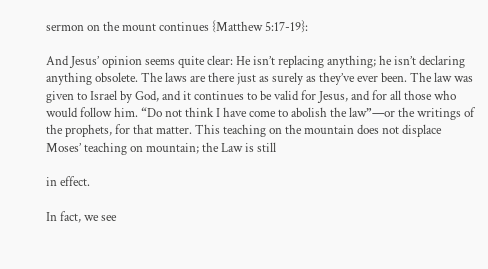sermon on the mount continues {Matthew 5:17-19}:

And Jesus’ opinion seems quite clear: He isn’t replacing anything; he isn’t declaring anything obsolete. The laws are there just as surely as they’ve ever been. The law was given to Israel by God, and it continues to be valid for Jesus, and for all those who would follow him. “Do not think I have come to abolish the law”—or the writings of the prophets, for that matter. This teaching on the mountain does not displace Moses’ teaching on mountain; the Law is still

in effect.

In fact, we see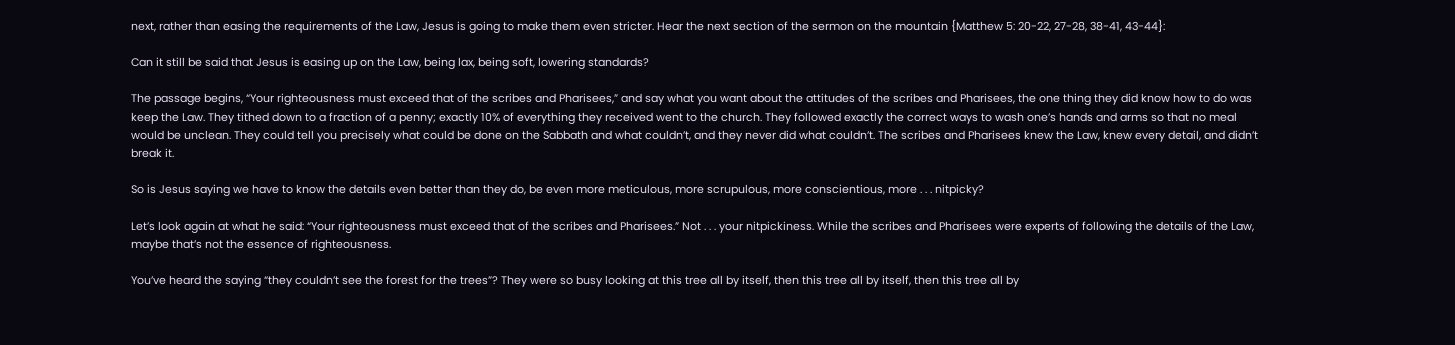next, rather than easing the requirements of the Law, Jesus is going to make them even stricter. Hear the next section of the sermon on the mountain {Matthew 5: 20-22, 27-28, 38-41, 43-44}:

Can it still be said that Jesus is easing up on the Law, being lax, being soft, lowering standards?

The passage begins, “Your righteousness must exceed that of the scribes and Pharisees,” and say what you want about the attitudes of the scribes and Pharisees, the one thing they did know how to do was keep the Law. They tithed down to a fraction of a penny; exactly 10% of everything they received went to the church. They followed exactly the correct ways to wash one’s hands and arms so that no meal would be unclean. They could tell you precisely what could be done on the Sabbath and what couldn’t, and they never did what couldn’t. The scribes and Pharisees knew the Law, knew every detail, and didn’t break it.

So is Jesus saying we have to know the details even better than they do, be even more meticulous, more scrupulous, more conscientious, more . . . nitpicky?

Let’s look again at what he said: “Your righteousness must exceed that of the scribes and Pharisees.” Not . . . your nitpickiness. While the scribes and Pharisees were experts of following the details of the Law, maybe that’s not the essence of righteousness.

You’ve heard the saying “they couldn’t see the forest for the trees”? They were so busy looking at this tree all by itself, then this tree all by itself, then this tree all by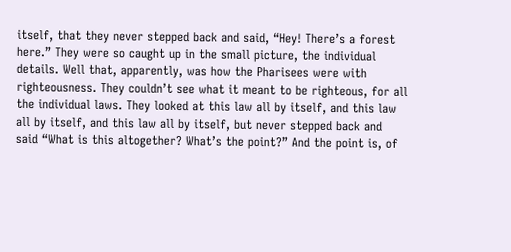itself, that they never stepped back and said, “Hey! There’s a forest here.” They were so caught up in the small picture, the individual details. Well that, apparently, was how the Pharisees were with righteousness. They couldn’t see what it meant to be righteous, for all the individual laws. They looked at this law all by itself, and this law all by itself, and this law all by itself, but never stepped back and said “What is this altogether? What’s the point?” And the point is, of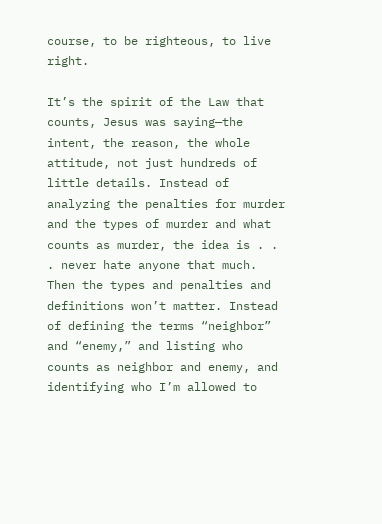course, to be righteous, to live right.

It’s the spirit of the Law that counts, Jesus was saying—the intent, the reason, the whole attitude, not just hundreds of little details. Instead of analyzing the penalties for murder and the types of murder and what counts as murder, the idea is . . . never hate anyone that much. Then the types and penalties and definitions won’t matter. Instead of defining the terms “neighbor” and “enemy,” and listing who counts as neighbor and enemy, and identifying who I’m allowed to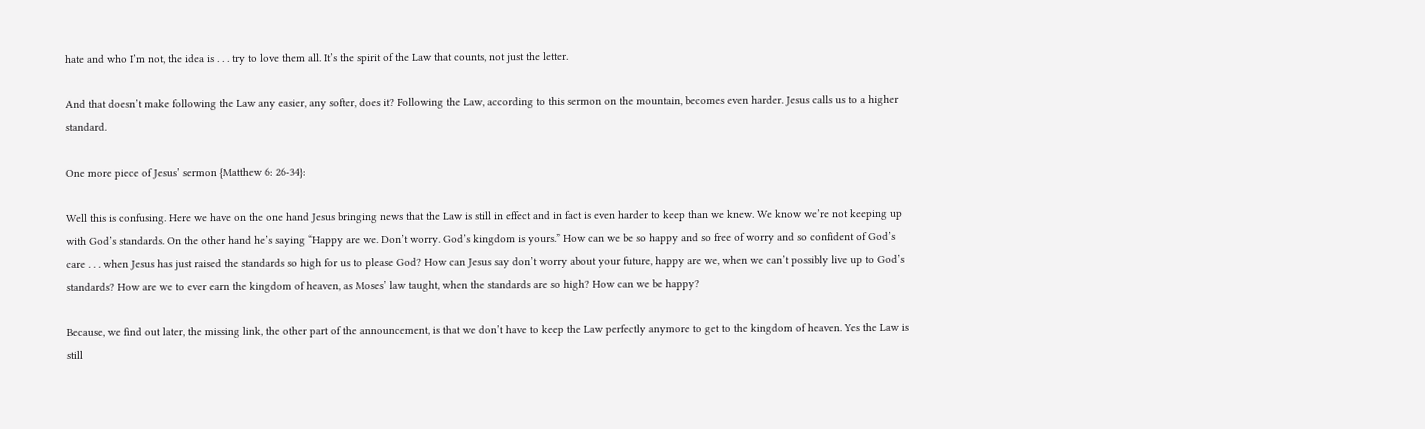hate and who I’m not, the idea is . . . try to love them all. It’s the spirit of the Law that counts, not just the letter.

And that doesn’t make following the Law any easier, any softer, does it? Following the Law, according to this sermon on the mountain, becomes even harder. Jesus calls us to a higher standard.

One more piece of Jesus’ sermon {Matthew 6: 26-34}:

Well this is confusing. Here we have on the one hand Jesus bringing news that the Law is still in effect and in fact is even harder to keep than we knew. We know we’re not keeping up with God’s standards. On the other hand he’s saying “Happy are we. Don’t worry. God’s kingdom is yours.” How can we be so happy and so free of worry and so confident of God’s care . . . when Jesus has just raised the standards so high for us to please God? How can Jesus say don’t worry about your future, happy are we, when we can’t possibly live up to God’s standards? How are we to ever earn the kingdom of heaven, as Moses’ law taught, when the standards are so high? How can we be happy?

Because, we find out later, the missing link, the other part of the announcement, is that we don’t have to keep the Law perfectly anymore to get to the kingdom of heaven. Yes the Law is still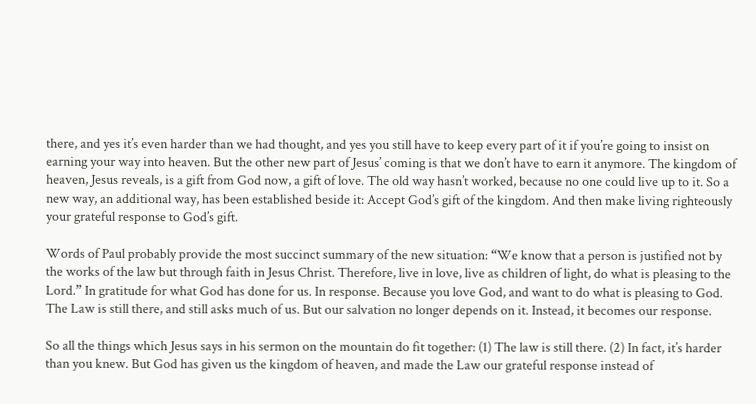there, and yes it’s even harder than we had thought, and yes you still have to keep every part of it if you’re going to insist on earning your way into heaven. But the other new part of Jesus’ coming is that we don’t have to earn it anymore. The kingdom of heaven, Jesus reveals, is a gift from God now, a gift of love. The old way hasn’t worked, because no one could live up to it. So a new way, an additional way, has been established beside it: Accept God’s gift of the kingdom. And then make living righteously your grateful response to God’s gift.

Words of Paul probably provide the most succinct summary of the new situation: “We know that a person is justified not by the works of the law but through faith in Jesus Christ. Therefore, live in love, live as children of light, do what is pleasing to the Lord.” In gratitude for what God has done for us. In response. Because you love God, and want to do what is pleasing to God. The Law is still there, and still asks much of us. But our salvation no longer depends on it. Instead, it becomes our response.

So all the things which Jesus says in his sermon on the mountain do fit together: (1) The law is still there. (2) In fact, it’s harder than you knew. But God has given us the kingdom of heaven, and made the Law our grateful response instead of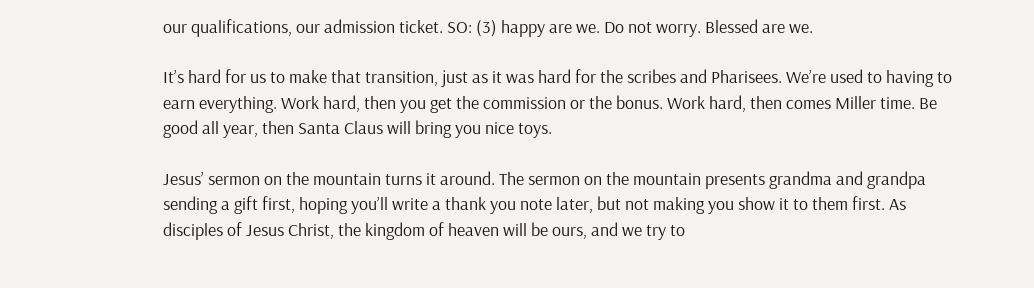our qualifications, our admission ticket. SO: (3) happy are we. Do not worry. Blessed are we.

It’s hard for us to make that transition, just as it was hard for the scribes and Pharisees. We’re used to having to earn everything. Work hard, then you get the commission or the bonus. Work hard, then comes Miller time. Be good all year, then Santa Claus will bring you nice toys.

Jesus’ sermon on the mountain turns it around. The sermon on the mountain presents grandma and grandpa sending a gift first, hoping you’ll write a thank you note later, but not making you show it to them first. As disciples of Jesus Christ, the kingdom of heaven will be ours, and we try to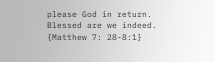please God in return. Blessed are we indeed.  {Matthew 7: 28-8:1}